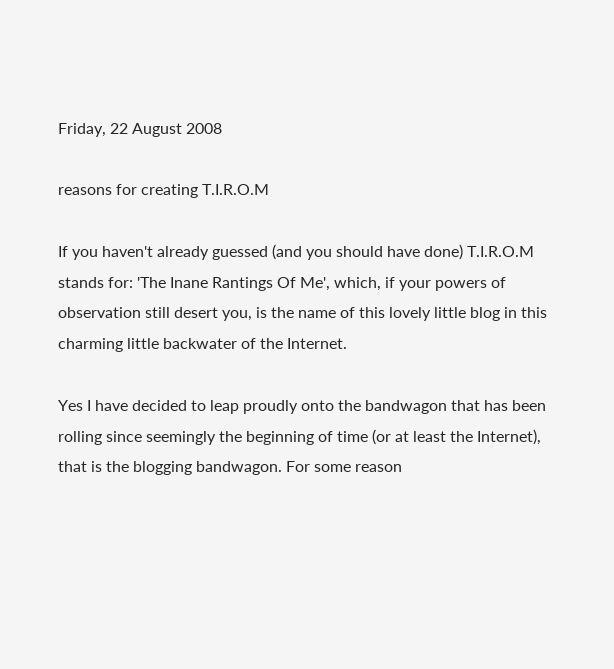Friday, 22 August 2008

reasons for creating T.I.R.O.M

If you haven't already guessed (and you should have done) T.I.R.O.M stands for: 'The Inane Rantings Of Me', which, if your powers of observation still desert you, is the name of this lovely little blog in this charming little backwater of the Internet.

Yes I have decided to leap proudly onto the bandwagon that has been rolling since seemingly the beginning of time (or at least the Internet), that is the blogging bandwagon. For some reason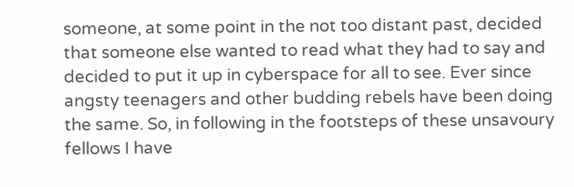someone, at some point in the not too distant past, decided that someone else wanted to read what they had to say and decided to put it up in cyberspace for all to see. Ever since angsty teenagers and other budding rebels have been doing the same. So, in following in the footsteps of these unsavoury fellows I have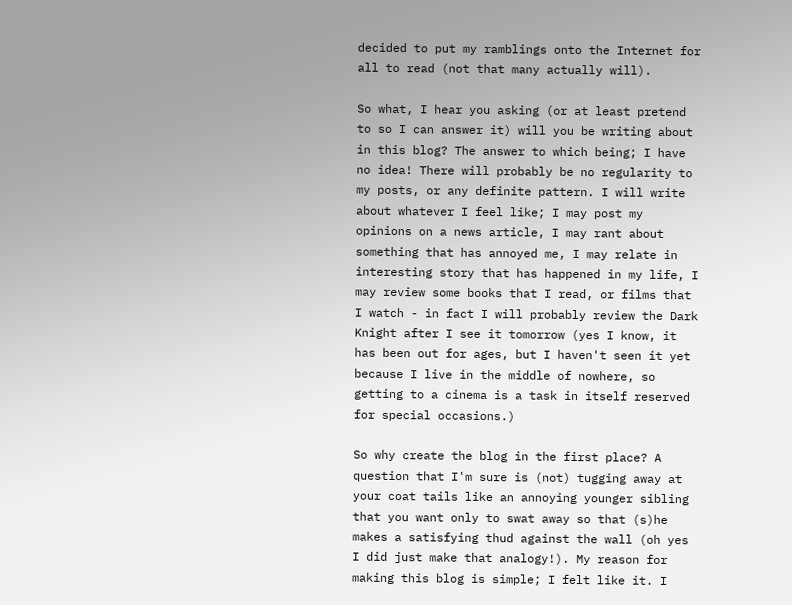decided to put my ramblings onto the Internet for all to read (not that many actually will).

So what, I hear you asking (or at least pretend to so I can answer it) will you be writing about in this blog? The answer to which being; I have no idea! There will probably be no regularity to my posts, or any definite pattern. I will write about whatever I feel like; I may post my opinions on a news article, I may rant about something that has annoyed me, I may relate in interesting story that has happened in my life, I may review some books that I read, or films that I watch - in fact I will probably review the Dark Knight after I see it tomorrow (yes I know, it has been out for ages, but I haven't seen it yet because I live in the middle of nowhere, so getting to a cinema is a task in itself reserved for special occasions.)

So why create the blog in the first place? A question that I'm sure is (not) tugging away at your coat tails like an annoying younger sibling that you want only to swat away so that (s)he makes a satisfying thud against the wall (oh yes I did just make that analogy!). My reason for making this blog is simple; I felt like it. I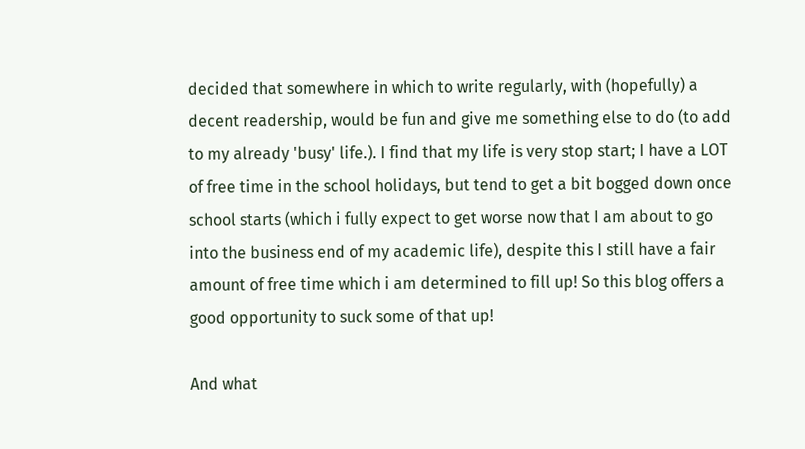decided that somewhere in which to write regularly, with (hopefully) a decent readership, would be fun and give me something else to do (to add to my already 'busy' life.). I find that my life is very stop start; I have a LOT of free time in the school holidays, but tend to get a bit bogged down once school starts (which i fully expect to get worse now that I am about to go into the business end of my academic life), despite this I still have a fair amount of free time which i am determined to fill up! So this blog offers a good opportunity to suck some of that up!

And what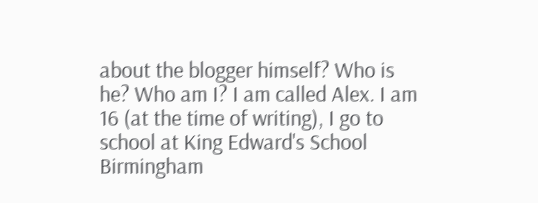about the blogger himself? Who is he? Who am I? I am called Alex. I am 16 (at the time of writing), I go to school at King Edward's School Birmingham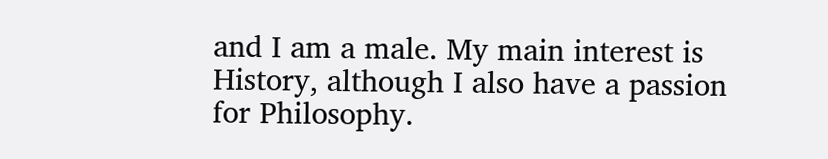and I am a male. My main interest is History, although I also have a passion for Philosophy.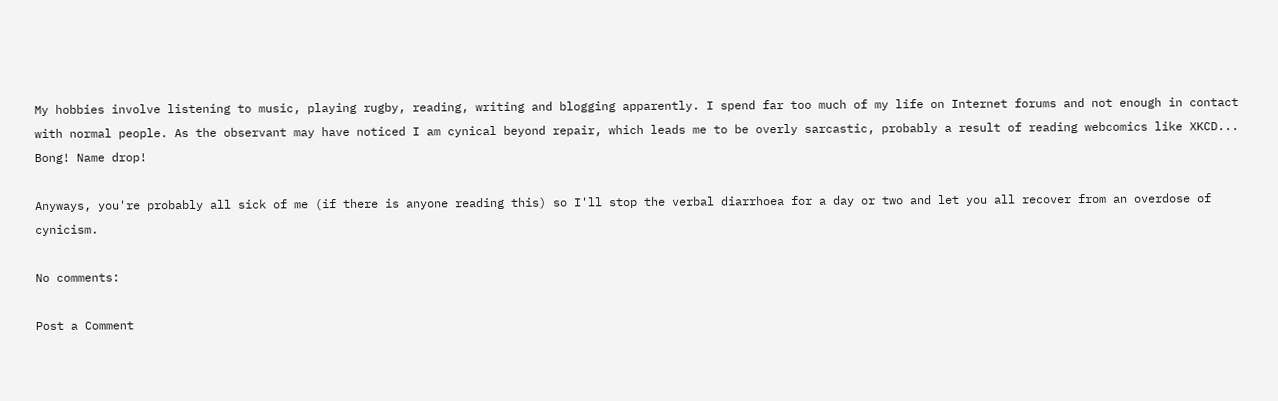My hobbies involve listening to music, playing rugby, reading, writing and blogging apparently. I spend far too much of my life on Internet forums and not enough in contact with normal people. As the observant may have noticed I am cynical beyond repair, which leads me to be overly sarcastic, probably a result of reading webcomics like XKCD... Bong! Name drop!

Anyways, you're probably all sick of me (if there is anyone reading this) so I'll stop the verbal diarrhoea for a day or two and let you all recover from an overdose of cynicism.

No comments:

Post a Comment